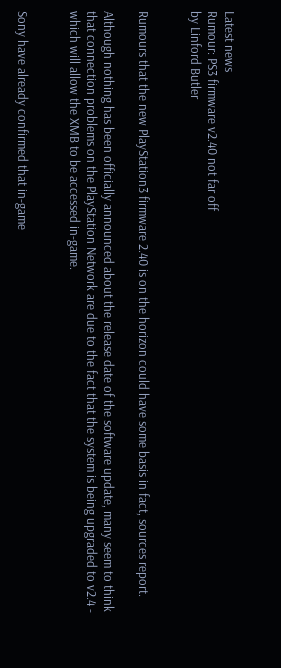Latest news
Rumour: PS3 firmware v2.40 not far off
by Linford Butler


Rumours that the new PlayStation3 firmware 2.40 is on the horizon could have some basis in fact, sources report.

Although nothing has been officially announced about the release date of the software update, many seem to think that connection problems on the PlayStation Network are due to the fact that the system is being upgraded to v2.4 - which will allow the XMB to be accessed in-game.


Sony have already confirmed that in-game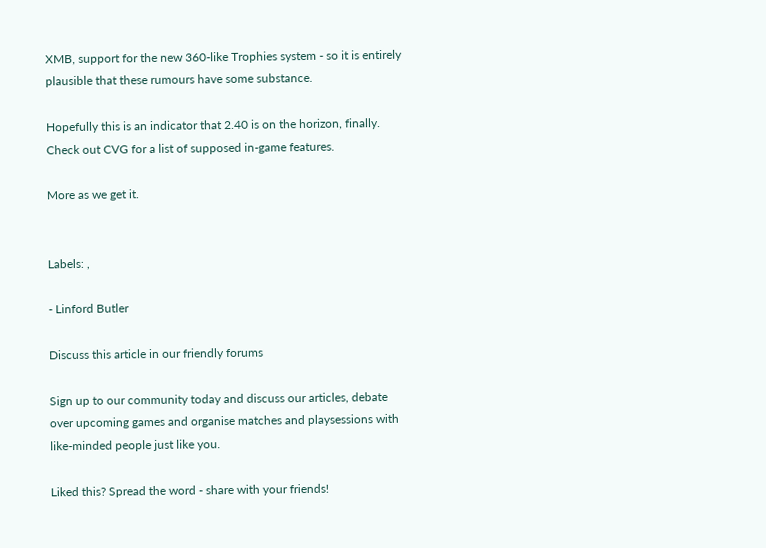XMB, support for the new 360-like Trophies system - so it is entirely plausible that these rumours have some substance.

Hopefully this is an indicator that 2.40 is on the horizon, finally. Check out CVG for a list of supposed in-game features.

More as we get it.


Labels: ,

- Linford Butler

Discuss this article in our friendly forums

Sign up to our community today and discuss our articles, debate over upcoming games and organise matches and playsessions with like-minded people just like you.

Liked this? Spread the word - share with your friends!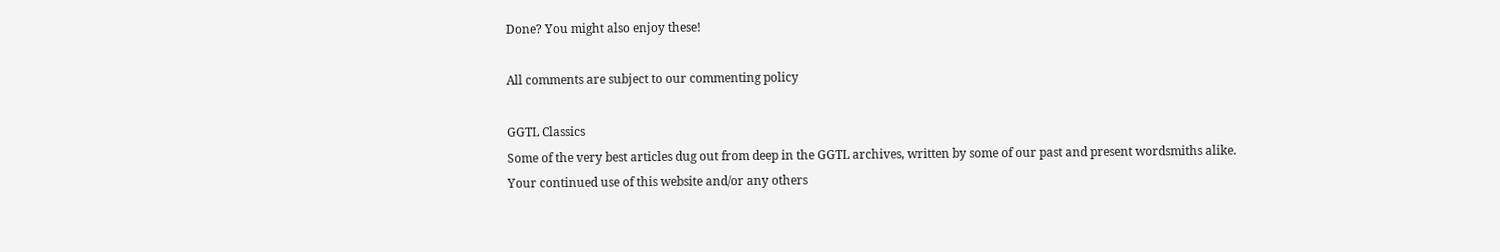Done? You might also enjoy these!

All comments are subject to our commenting policy

GGTL Classics
Some of the very best articles dug out from deep in the GGTL archives, written by some of our past and present wordsmiths alike.
Your continued use of this website and/or any others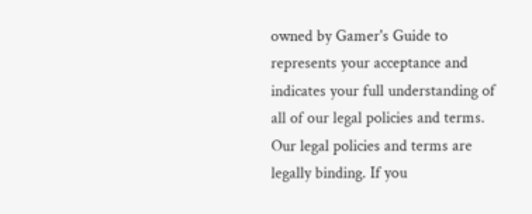owned by Gamer's Guide to represents your acceptance and indicates your full understanding of all of our legal policies and terms. Our legal policies and terms are legally binding. If you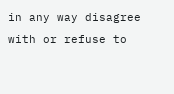in any way disagree with or refuse to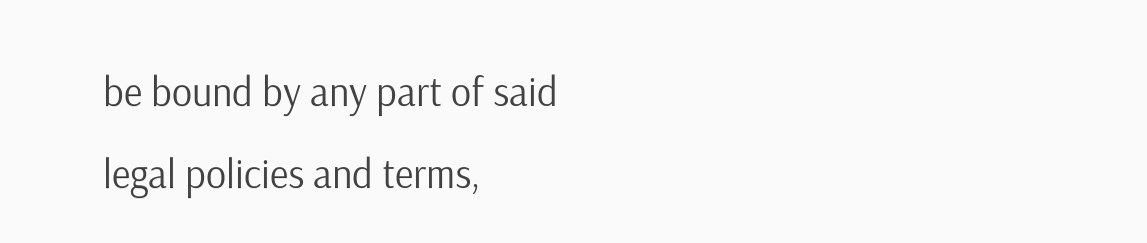be bound by any part of said legal policies and terms,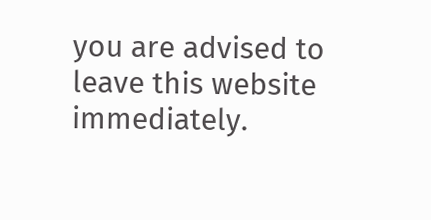you are advised to leave this website immediately.